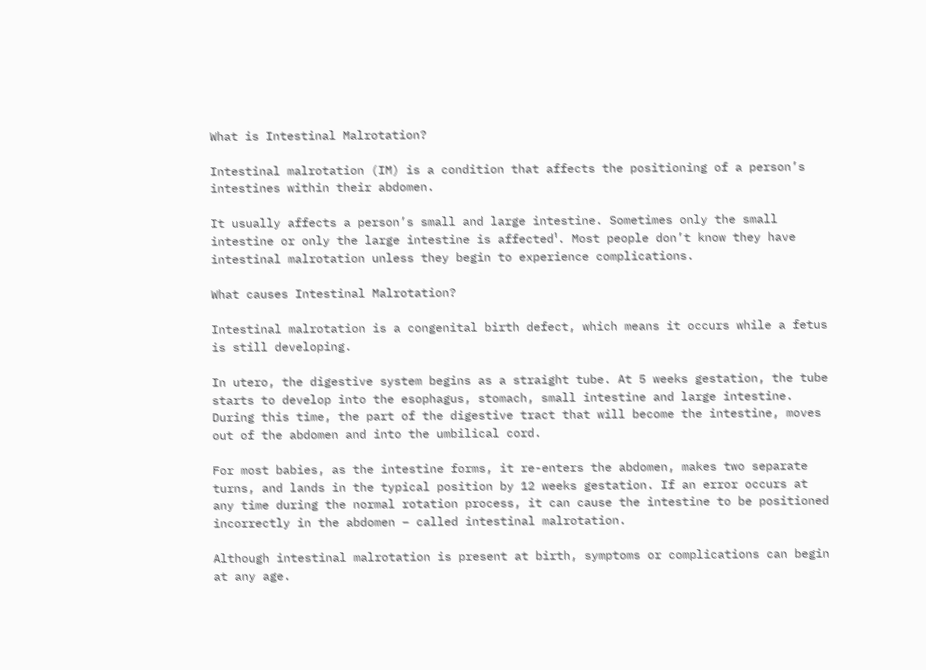What is Intestinal Malrotation?

Intestinal malrotation (IM) is a condition that affects the positioning of a person’s intestines within their abdomen.

It usually affects a person’s small and large intestine. Sometimes only the small intestine or only the large intestine is affected¹. Most people don’t know they have intestinal malrotation unless they begin to experience complications.

What causes Intestinal Malrotation?

Intestinal malrotation is a congenital birth defect, which means it occurs while a fetus is still developing.

In utero, the digestive system begins as a straight tube. At 5 weeks gestation, the tube starts to develop into the esophagus, stomach, small intestine and large intestine. During this time, the part of the digestive tract that will become the intestine, moves out of the abdomen and into the umbilical cord.

For most babies, as the intestine forms, it re-enters the abdomen, makes two separate turns, and lands in the typical position by 12 weeks gestation. If an error occurs at any time during the normal rotation process, it can cause the intestine to be positioned incorrectly in the abdomen – called intestinal malrotation.

Although intestinal malrotation is present at birth, symptoms or complications can begin at any age.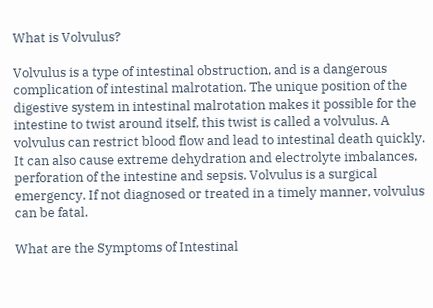What is Volvulus?

Volvulus is a type of intestinal obstruction, and is a dangerous complication of intestinal malrotation. The unique position of the digestive system in intestinal malrotation makes it possible for the intestine to twist around itself, this twist is called a volvulus. A volvulus can restrict blood flow and lead to intestinal death quickly. It can also cause extreme dehydration and electrolyte imbalances, perforation of the intestine and sepsis. Volvulus is a surgical emergency. If not diagnosed or treated in a timely manner, volvulus can be fatal.

What are the Symptoms of Intestinal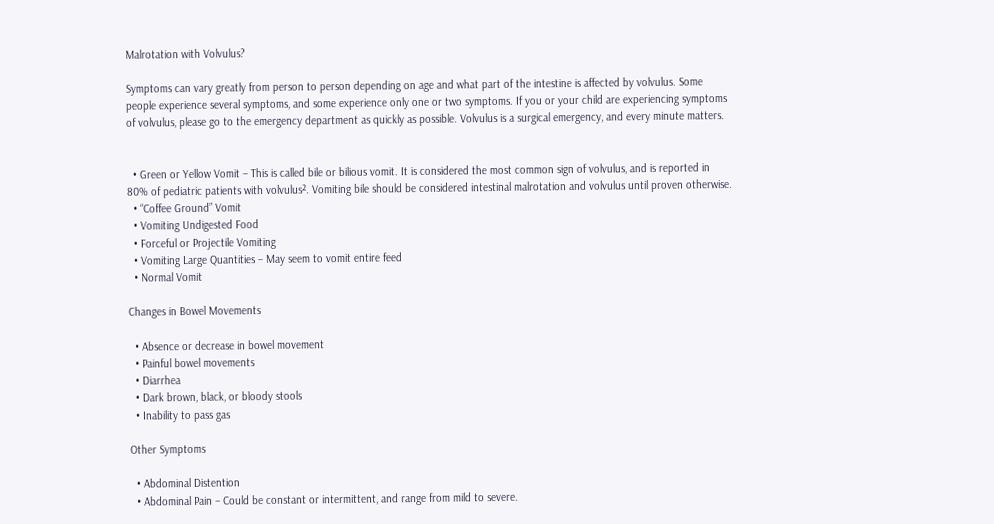Malrotation with Volvulus?

Symptoms can vary greatly from person to person depending on age and what part of the intestine is affected by volvulus. Some people experience several symptoms, and some experience only one or two symptoms. If you or your child are experiencing symptoms of volvulus, please go to the emergency department as quickly as possible. Volvulus is a surgical emergency, and every minute matters.


  • Green or Yellow Vomit – This is called bile or bilious vomit. It is considered the most common sign of volvulus, and is reported in 80% of pediatric patients with volvulus². Vomiting bile should be considered intestinal malrotation and volvulus until proven otherwise.
  • “Coffee Ground” Vomit
  • Vomiting Undigested Food
  • Forceful or Projectile Vomiting
  • Vomiting Large Quantities – May seem to vomit entire feed
  • Normal Vomit

Changes in Bowel Movements

  • Absence or decrease in bowel movement
  • Painful bowel movements
  • Diarrhea
  • Dark brown, black, or bloody stools
  • Inability to pass gas

Other Symptoms

  • Abdominal Distention
  • Abdominal Pain – Could be constant or intermittent, and range from mild to severe.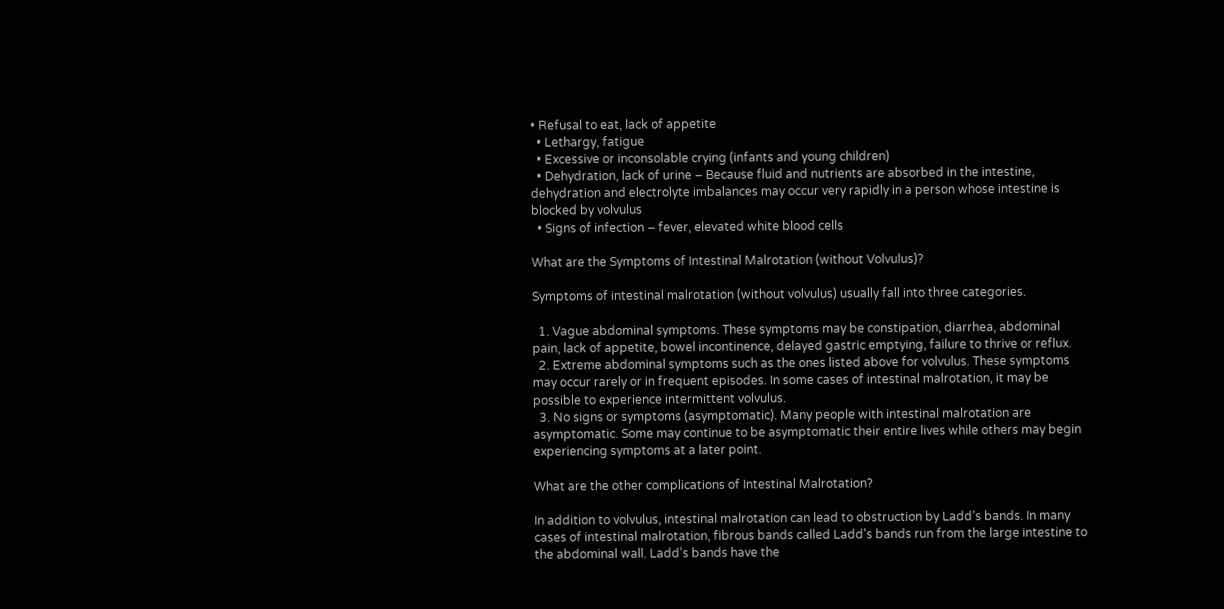• Refusal to eat, lack of appetite
  • Lethargy, fatigue
  • Excessive or inconsolable crying (infants and young children)
  • Dehydration, lack of urine – Because fluid and nutrients are absorbed in the intestine, dehydration and electrolyte imbalances may occur very rapidly in a person whose intestine is blocked by volvulus
  • Signs of infection – fever, elevated white blood cells

What are the Symptoms of Intestinal Malrotation (without Volvulus)?

Symptoms of intestinal malrotation (without volvulus) usually fall into three categories.

  1. Vague abdominal symptoms. These symptoms may be constipation, diarrhea, abdominal pain, lack of appetite, bowel incontinence, delayed gastric emptying, failure to thrive or reflux.
  2. Extreme abdominal symptoms such as the ones listed above for volvulus. These symptoms may occur rarely or in frequent episodes. In some cases of intestinal malrotation, it may be possible to experience intermittent volvulus.
  3. No signs or symptoms (asymptomatic). Many people with intestinal malrotation are asymptomatic. Some may continue to be asymptomatic their entire lives while others may begin experiencing symptoms at a later point.

What are the other complications of Intestinal Malrotation?

In addition to volvulus, intestinal malrotation can lead to obstruction by Ladd’s bands. In many cases of intestinal malrotation, fibrous bands called Ladd’s bands run from the large intestine to the abdominal wall. Ladd’s bands have the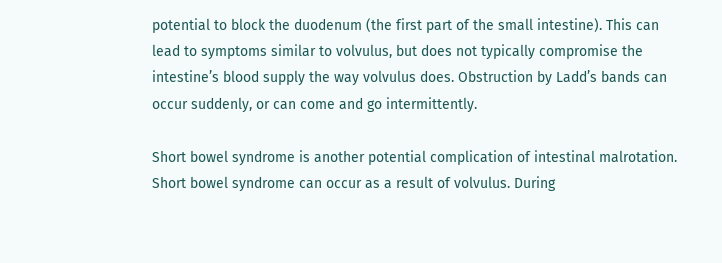potential to block the duodenum (the first part of the small intestine). This can lead to symptoms similar to volvulus, but does not typically compromise the intestine’s blood supply the way volvulus does. Obstruction by Ladd’s bands can occur suddenly, or can come and go intermittently.

Short bowel syndrome is another potential complication of intestinal malrotation. Short bowel syndrome can occur as a result of volvulus. During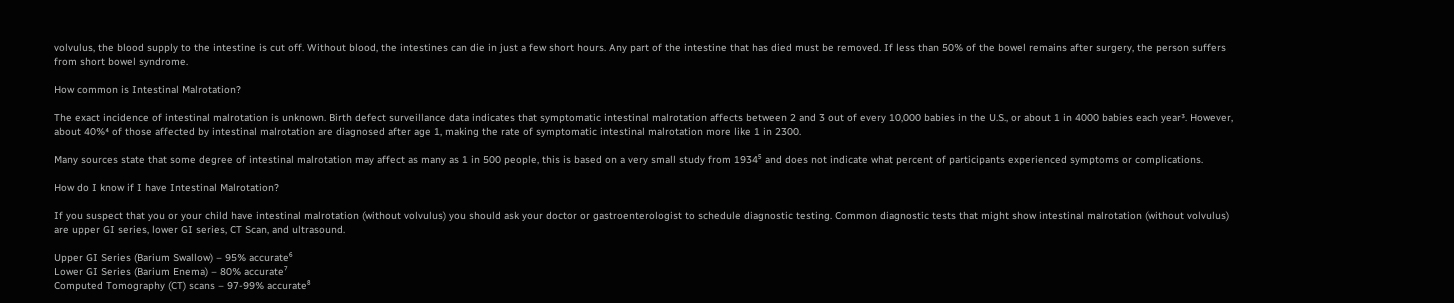volvulus, the blood supply to the intestine is cut off. Without blood, the intestines can die in just a few short hours. Any part of the intestine that has died must be removed. If less than 50% of the bowel remains after surgery, the person suffers from short bowel syndrome.

How common is Intestinal Malrotation?

The exact incidence of intestinal malrotation is unknown. Birth defect surveillance data indicates that symptomatic intestinal malrotation affects between 2 and 3 out of every 10,000 babies in the U.S., or about 1 in 4000 babies each year³. However, about 40%⁴ of those affected by intestinal malrotation are diagnosed after age 1, making the rate of symptomatic intestinal malrotation more like 1 in 2300.

Many sources state that some degree of intestinal malrotation may affect as many as 1 in 500 people, this is based on a very small study from 1934⁵ and does not indicate what percent of participants experienced symptoms or complications.

How do I know if I have Intestinal Malrotation?

If you suspect that you or your child have intestinal malrotation (without volvulus) you should ask your doctor or gastroenterologist to schedule diagnostic testing. Common diagnostic tests that might show intestinal malrotation (without volvulus) are upper GI series, lower GI series, CT Scan, and ultrasound.

Upper GI Series (Barium Swallow) – 95% accurate⁶
Lower GI Series (Barium Enema) – 80% accurate⁷
Computed Tomography (CT) scans – 97-99% accurate⁸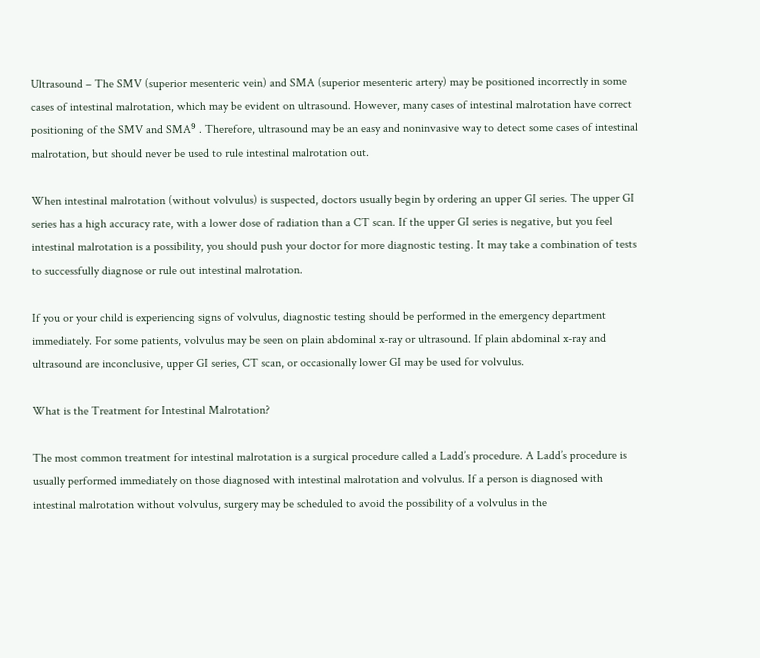Ultrasound – The SMV (superior mesenteric vein) and SMA (superior mesenteric artery) may be positioned incorrectly in some cases of intestinal malrotation, which may be evident on ultrasound. However, many cases of intestinal malrotation have correct positioning of the SMV and SMA⁹ . Therefore, ultrasound may be an easy and noninvasive way to detect some cases of intestinal malrotation, but should never be used to rule intestinal malrotation out.

When intestinal malrotation (without volvulus) is suspected, doctors usually begin by ordering an upper GI series. The upper GI series has a high accuracy rate, with a lower dose of radiation than a CT scan. If the upper GI series is negative, but you feel intestinal malrotation is a possibility, you should push your doctor for more diagnostic testing. It may take a combination of tests to successfully diagnose or rule out intestinal malrotation.

If you or your child is experiencing signs of volvulus, diagnostic testing should be performed in the emergency department immediately. For some patients, volvulus may be seen on plain abdominal x-ray or ultrasound. If plain abdominal x-ray and ultrasound are inconclusive, upper GI series, CT scan, or occasionally lower GI may be used for volvulus.

What is the Treatment for Intestinal Malrotation?

The most common treatment for intestinal malrotation is a surgical procedure called a Ladd’s procedure. A Ladd’s procedure is usually performed immediately on those diagnosed with intestinal malrotation and volvulus. If a person is diagnosed with intestinal malrotation without volvulus, surgery may be scheduled to avoid the possibility of a volvulus in the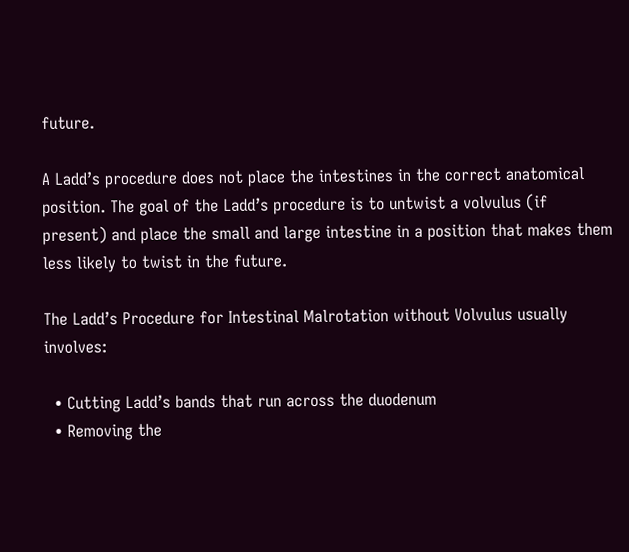future.

A Ladd’s procedure does not place the intestines in the correct anatomical position. The goal of the Ladd’s procedure is to untwist a volvulus (if present) and place the small and large intestine in a position that makes them less likely to twist in the future.

The Ladd’s Procedure for Intestinal Malrotation without Volvulus usually involves:

  • Cutting Ladd’s bands that run across the duodenum
  • Removing the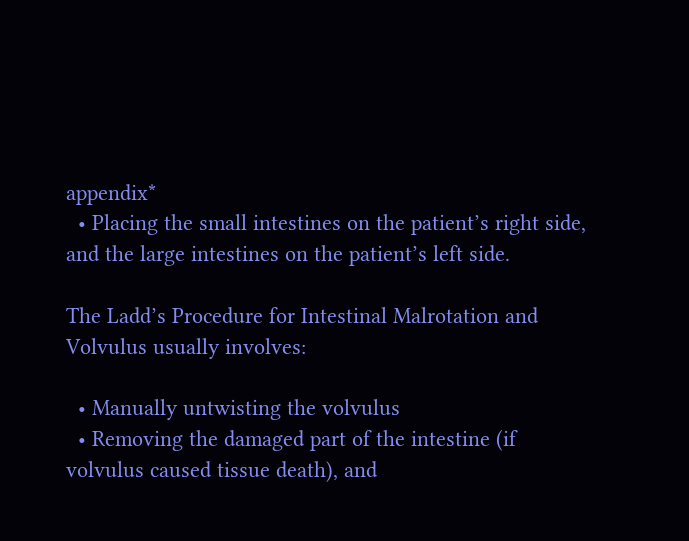appendix*
  • Placing the small intestines on the patient’s right side, and the large intestines on the patient’s left side.

The Ladd’s Procedure for Intestinal Malrotation and Volvulus usually involves:

  • Manually untwisting the volvulus
  • Removing the damaged part of the intestine (if volvulus caused tissue death), and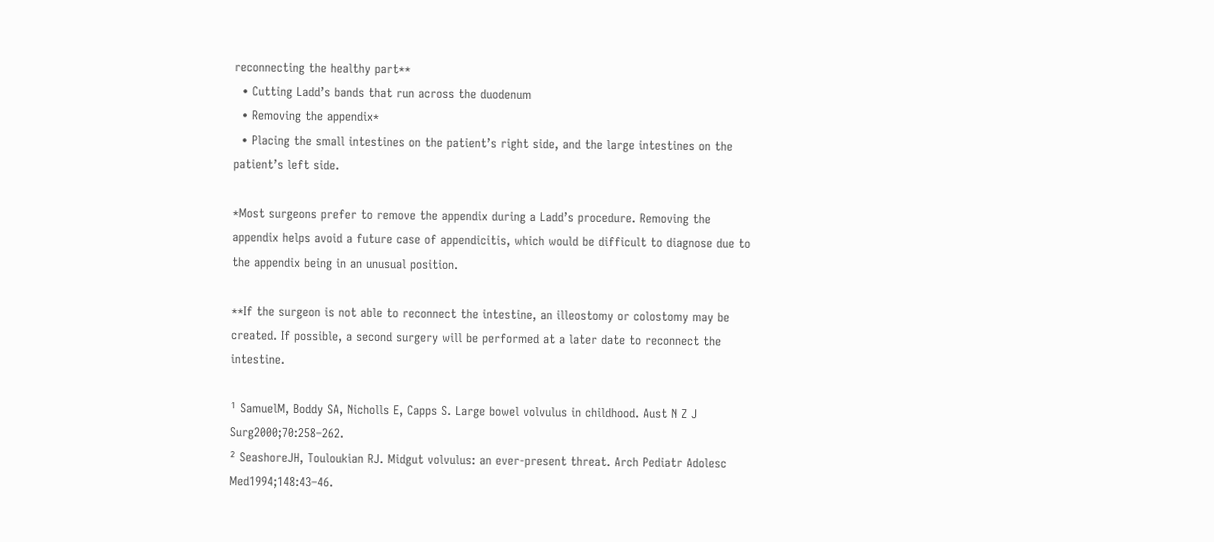reconnecting the healthy part**
  • Cutting Ladd’s bands that run across the duodenum
  • Removing the appendix*
  • Placing the small intestines on the patient’s right side, and the large intestines on the patient’s left side.

*Most surgeons prefer to remove the appendix during a Ladd’s procedure. Removing the appendix helps avoid a future case of appendicitis, which would be difficult to diagnose due to the appendix being in an unusual position.

**If the surgeon is not able to reconnect the intestine, an illeostomy or colostomy may be created. If possible, a second surgery will be performed at a later date to reconnect the intestine.

¹ SamuelM, Boddy SA, Nicholls E, Capps S. Large bowel volvulus in childhood. Aust N Z J Surg2000;70:258–262.
² SeashoreJH, Touloukian RJ. Midgut volvulus: an ever-present threat. Arch Pediatr Adolesc Med1994;148:43–46.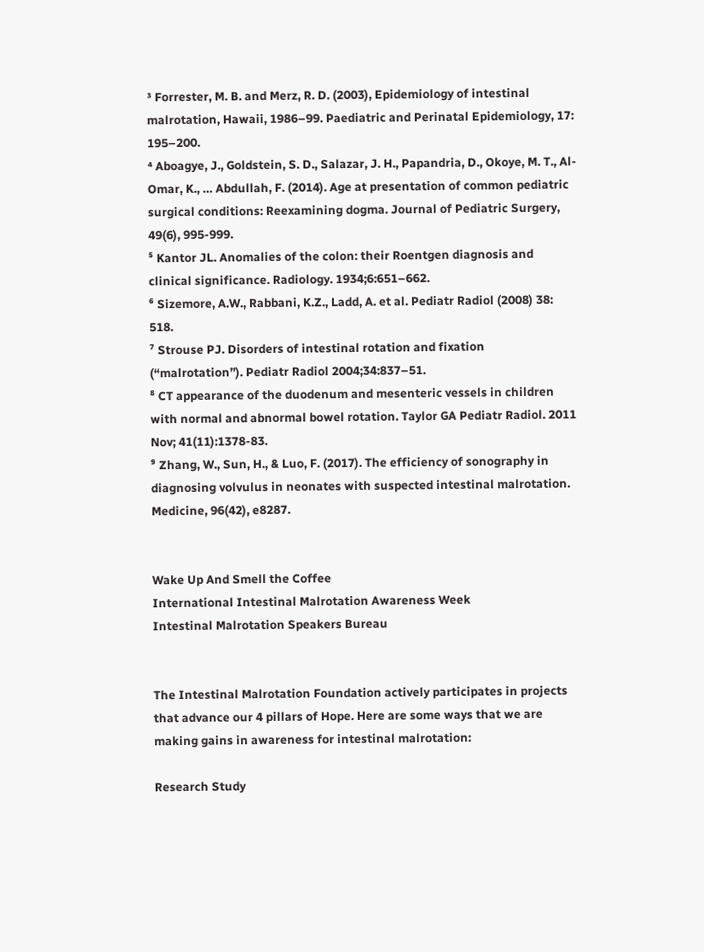³ Forrester, M. B. and Merz, R. D. (2003), Epidemiology of intestinal malrotation, Hawaii, 1986–99. Paediatric and Perinatal Epidemiology, 17: 195–200.
⁴ Aboagye, J., Goldstein, S. D., Salazar, J. H., Papandria, D., Okoye, M. T., Al-Omar, K., … Abdullah, F. (2014). Age at presentation of common pediatric surgical conditions: Reexamining dogma. Journal of Pediatric Surgery, 49(6), 995-999.
⁵ Kantor JL. Anomalies of the colon: their Roentgen diagnosis and clinical significance. Radiology. 1934;6:651–662.
⁶ Sizemore, A.W., Rabbani, K.Z., Ladd, A. et al. Pediatr Radiol (2008) 38: 518.
⁷ Strouse PJ. Disorders of intestinal rotation and fixation (“malrotation”). Pediatr Radiol 2004;34:837–51.
⁸ CT appearance of the duodenum and mesenteric vessels in children with normal and abnormal bowel rotation. Taylor GA Pediatr Radiol. 2011 Nov; 41(11):1378-83.
⁹ Zhang, W., Sun, H., & Luo, F. (2017). The efficiency of sonography in diagnosing volvulus in neonates with suspected intestinal malrotation. Medicine, 96(42), e8287.


Wake Up And Smell the Coffee
International Intestinal Malrotation Awareness Week
Intestinal Malrotation Speakers Bureau


The Intestinal Malrotation Foundation actively participates in projects that advance our 4 pillars of Hope. Here are some ways that we are making gains in awareness for intestinal malrotation:

Research Study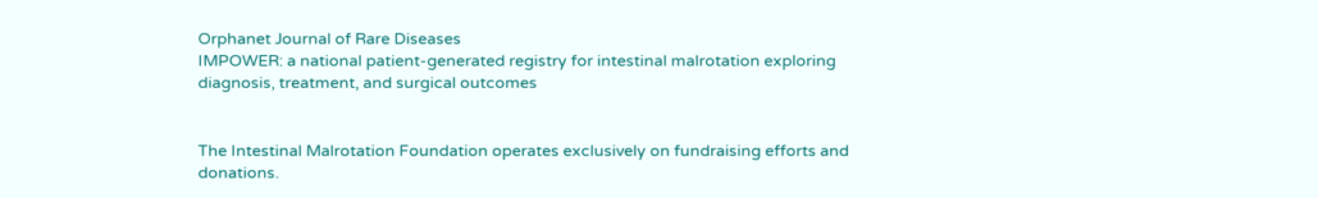Orphanet Journal of Rare Diseases
IMPOWER: a national patient-generated registry for intestinal malrotation exploring diagnosis, treatment, and surgical outcomes


The Intestinal Malrotation Foundation operates exclusively on fundraising efforts and donations.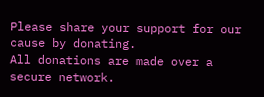Please share your support for our cause by donating.
All donations are made over a secure network.